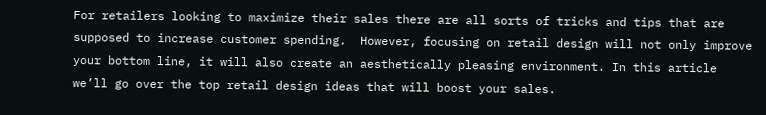For retailers looking to maximize their sales there are all sorts of tricks and tips that are supposed to increase customer spending.  However, focusing on retail design will not only improve your bottom line, it will also create an aesthetically pleasing environment. In this article we’ll go over the top retail design ideas that will boost your sales.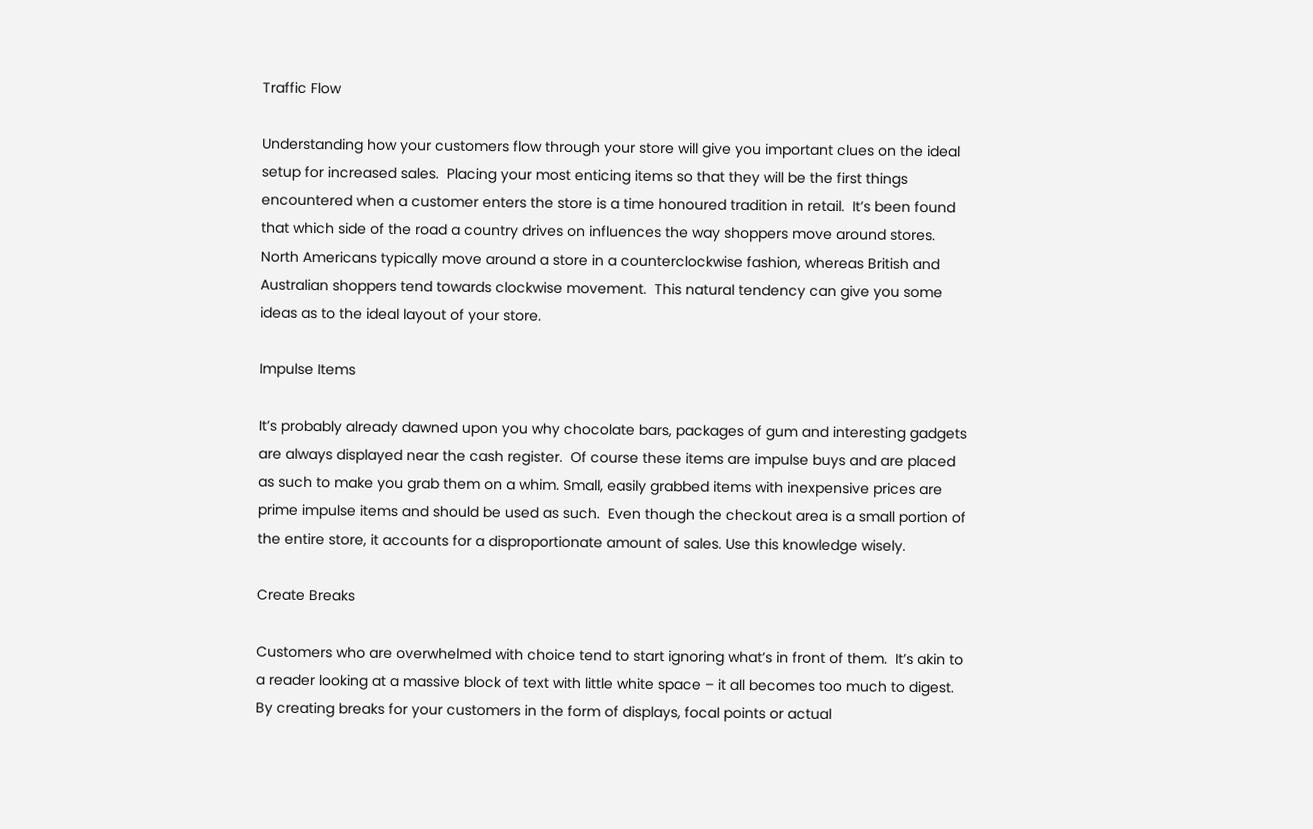Traffic Flow

Understanding how your customers flow through your store will give you important clues on the ideal setup for increased sales.  Placing your most enticing items so that they will be the first things encountered when a customer enters the store is a time honoured tradition in retail.  It’s been found that which side of the road a country drives on influences the way shoppers move around stores. North Americans typically move around a store in a counterclockwise fashion, whereas British and Australian shoppers tend towards clockwise movement.  This natural tendency can give you some ideas as to the ideal layout of your store.

Impulse Items

It’s probably already dawned upon you why chocolate bars, packages of gum and interesting gadgets are always displayed near the cash register.  Of course these items are impulse buys and are placed as such to make you grab them on a whim. Small, easily grabbed items with inexpensive prices are prime impulse items and should be used as such.  Even though the checkout area is a small portion of the entire store, it accounts for a disproportionate amount of sales. Use this knowledge wisely.

Create Breaks

Customers who are overwhelmed with choice tend to start ignoring what’s in front of them.  It’s akin to a reader looking at a massive block of text with little white space – it all becomes too much to digest.  By creating breaks for your customers in the form of displays, focal points or actual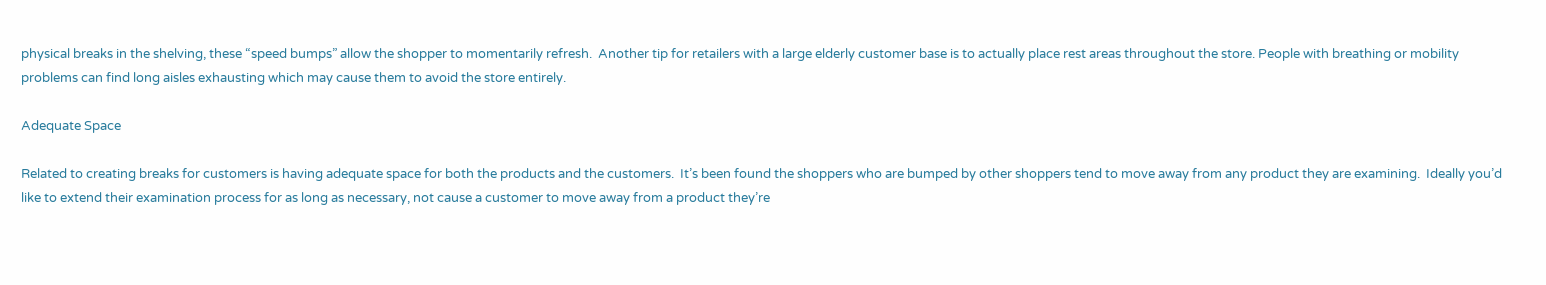physical breaks in the shelving, these “speed bumps” allow the shopper to momentarily refresh.  Another tip for retailers with a large elderly customer base is to actually place rest areas throughout the store. People with breathing or mobility problems can find long aisles exhausting which may cause them to avoid the store entirely.

Adequate Space

Related to creating breaks for customers is having adequate space for both the products and the customers.  It’s been found the shoppers who are bumped by other shoppers tend to move away from any product they are examining.  Ideally you’d like to extend their examination process for as long as necessary, not cause a customer to move away from a product they’re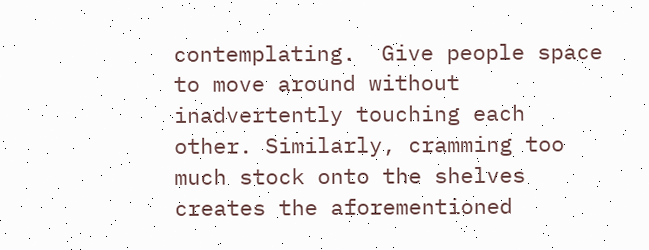contemplating.  Give people space to move around without inadvertently touching each other. Similarly, cramming too much stock onto the shelves creates the aforementioned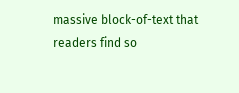massive block-of-text that readers find so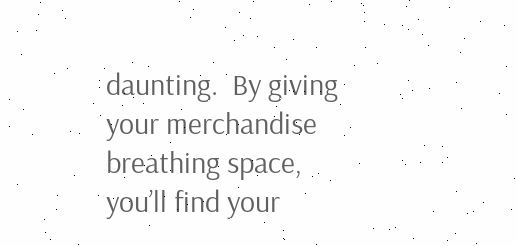daunting.  By giving your merchandise breathing space, you’ll find your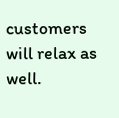customers will relax as well.